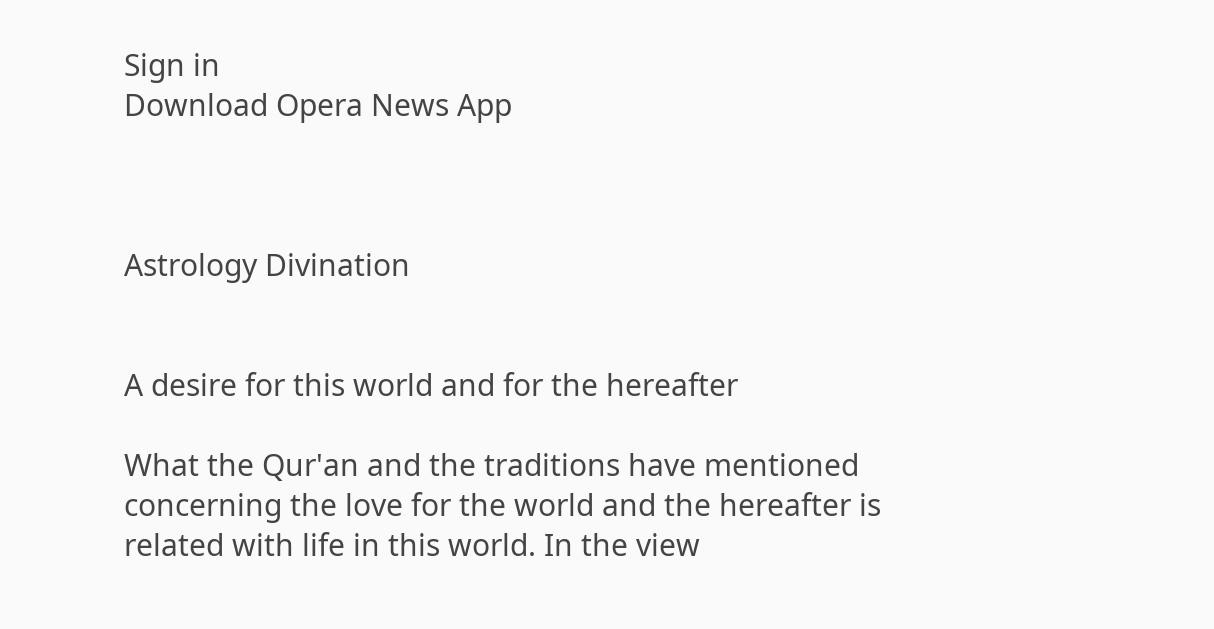Sign in
Download Opera News App



Astrology Divination


A desire for this world and for the hereafter

What the Qur'an and the traditions have mentioned concerning the love for the world and the hereafter is related with life in this world. In the view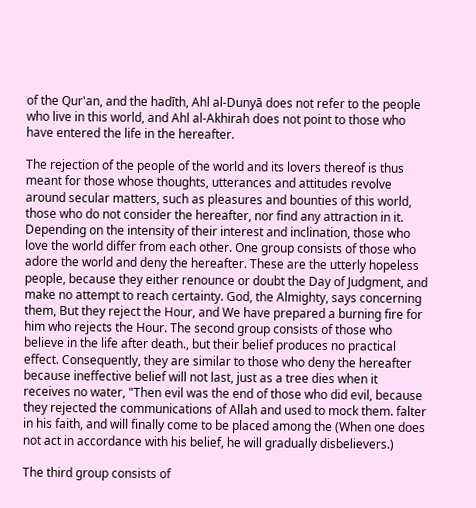of the Qur'an, and the hadīth, Ahl al-Dunyā does not refer to the people who live in this world, and Ahl al-Akhirah does not point to those who have entered the life in the hereafter.

The rejection of the people of the world and its lovers thereof is thus meant for those whose thoughts, utterances and attitudes revolve around secular matters, such as pleasures and bounties of this world, those who do not consider the hereafter, nor find any attraction in it. Depending on the intensity of their interest and inclination, those who love the world differ from each other. One group consists of those who adore the world and deny the hereafter. These are the utterly hopeless people, because they either renounce or doubt the Day of Judgment, and make no attempt to reach certainty. God, the Almighty, says concerning them, But they reject the Hour, and We have prepared a burning fire for him who rejects the Hour. The second group consists of those who believe in the life after death., but their belief produces no practical effect. Consequently, they are similar to those who deny the hereafter because ineffective belief will not last, just as a tree dies when it receives no water, "Then evil was the end of those who did evil, because they rejected the communications of Allah and used to mock them. falter in his faith, and will finally come to be placed among the (When one does not act in accordance with his belief, he will gradually disbelievers.)

The third group consists of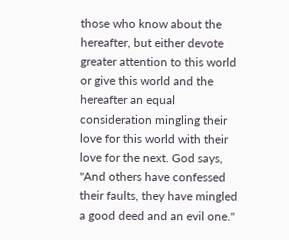those who know about the hereafter, but either devote greater attention to this world or give this world and the hereafter an equal consideration mingling their love for this world with their love for the next. God says, "And others have confessed their faults, they have mingled a good deed and an evil one."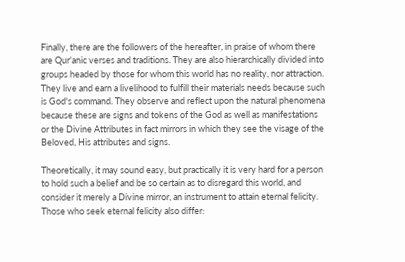Finally, there are the followers of the hereafter, in praise of whom there are Qur'anic verses and traditions. They are also hierarchically divided into groups headed by those for whom this world has no reality, nor attraction. They live and earn a livelihood to fulfill their materials needs because such is God's command. They observe and reflect upon the natural phenomena because these are signs and tokens of the God as well as manifestations or the Divine Attributes in fact mirrors in which they see the visage of the Beloved, His attributes and signs.

Theoretically, it may sound easy, but practically it is very hard for a person to hold such a belief and be so certain as to disregard this world, and consider it merely a Divine mirror, an instrument to attain eternal felicity. Those who seek eternal felicity also differ: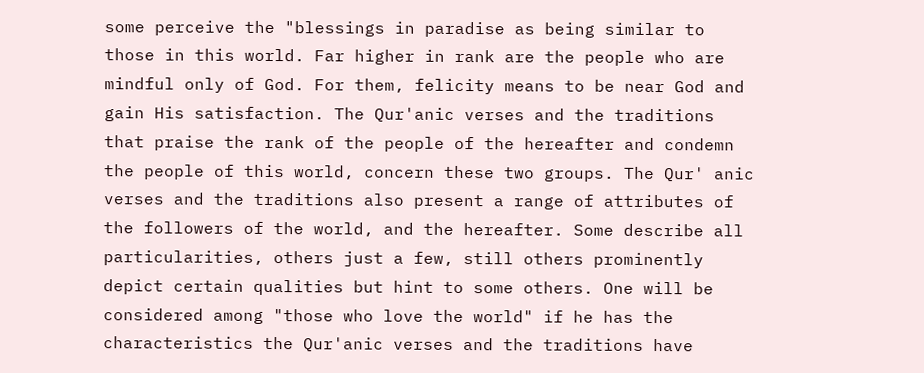some perceive the "blessings in paradise as being similar to those in this world. Far higher in rank are the people who are mindful only of God. For them, felicity means to be near God and gain His satisfaction. The Qur'anic verses and the traditions that praise the rank of the people of the hereafter and condemn the people of this world, concern these two groups. The Qur' anic verses and the traditions also present a range of attributes of the followers of the world, and the hereafter. Some describe all particularities, others just a few, still others prominently depict certain qualities but hint to some others. One will be considered among "those who love the world" if he has the characteristics the Qur'anic verses and the traditions have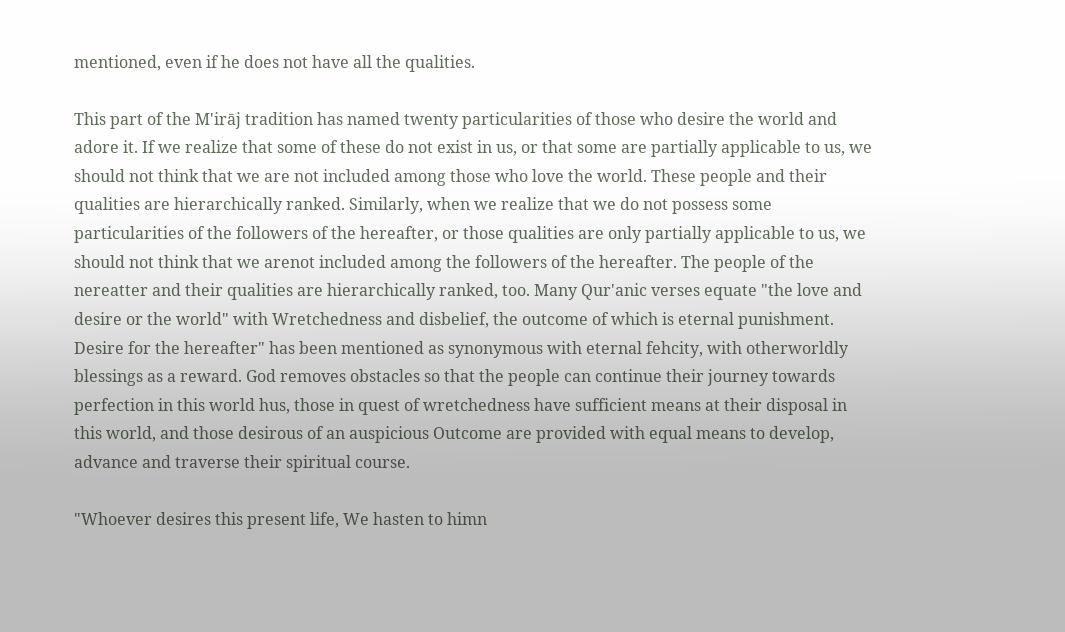mentioned, even if he does not have all the qualities.

This part of the M'irāj tradition has named twenty particularities of those who desire the world and adore it. If we realize that some of these do not exist in us, or that some are partially applicable to us, we should not think that we are not included among those who love the world. These people and their qualities are hierarchically ranked. Similarly, when we realize that we do not possess some particularities of the followers of the hereafter, or those qualities are only partially applicable to us, we should not think that we arenot included among the followers of the hereafter. The people of the nereatter and their qualities are hierarchically ranked, too. Many Qur'anic verses equate "the love and desire or the world" with Wretchedness and disbelief, the outcome of which is eternal punishment. Desire for the hereafter" has been mentioned as synonymous with eternal fehcity, with otherworldly blessings as a reward. God removes obstacles so that the people can continue their journey towards perfection in this world hus, those in quest of wretchedness have sufficient means at their disposal in this world, and those desirous of an auspicious Outcome are provided with equal means to develop, advance and traverse their spiritual course.

"Whoever desires this present life, We hasten to himn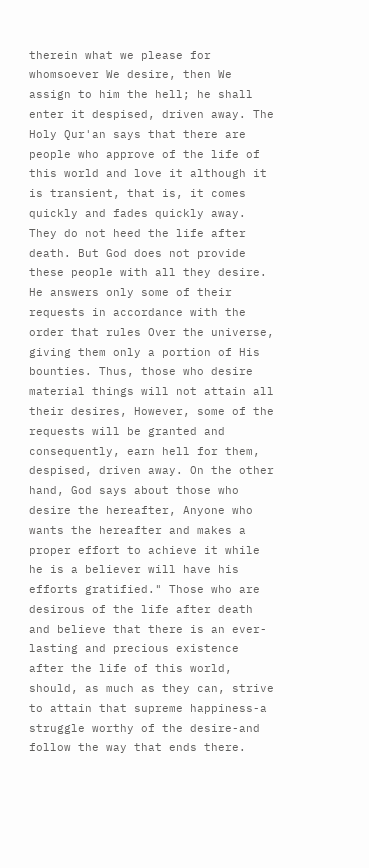therein what we please for whomsoever We desire, then We assign to him the hell; he shall enter it despised, driven away. The Holy Qur'an says that there are people who approve of the life of this world and love it although it is transient, that is, it comes quickly and fades quickly away. They do not heed the life after death. But God does not provide these people with all they desire. He answers only some of their requests in accordance with the order that rules Over the universe, giving them only a portion of His bounties. Thus, those who desire material things will not attain all their desires, However, some of the requests will be granted and consequently, earn hell for them, despised, driven away. On the other hand, God says about those who desire the hereafter, Anyone who wants the hereafter and makes a proper effort to achieve it while he is a believer will have his efforts gratified." Those who are desirous of the life after death and believe that there is an ever-lasting and precious existence after the life of this world, should, as much as they can, strive to attain that supreme happiness-a struggle worthy of the desire-and follow the way that ends there.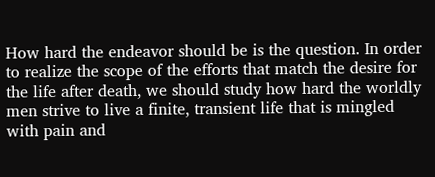How hard the endeavor should be is the question. In order to realize the scope of the efforts that match the desire for the life after death, we should study how hard the worldly men strive to live a finite, transient life that is mingled with pain and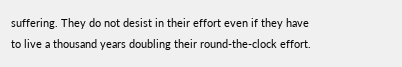suffering. They do not desist in their effort even if they have to live a thousand years doubling their round-the-clock effort.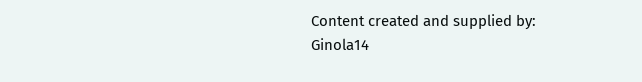Content created and supplied by: Ginola14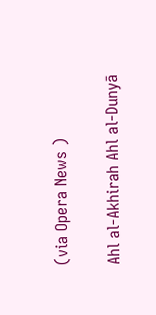(via Opera News )

Ahl al-Akhirah Ahl al-Dunyā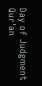Day of Judgment Qur'an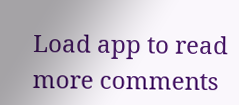Load app to read more comments